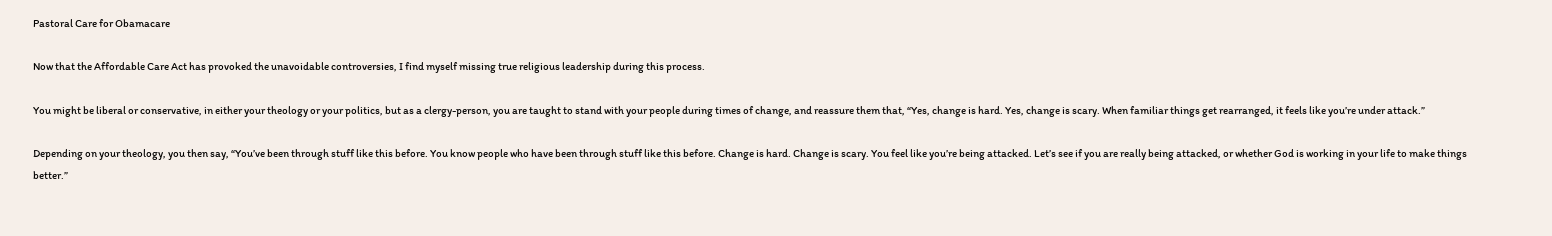Pastoral Care for Obamacare

Now that the Affordable Care Act has provoked the unavoidable controversies, I find myself missing true religious leadership during this process.

You might be liberal or conservative, in either your theology or your politics, but as a clergy-person, you are taught to stand with your people during times of change, and reassure them that, “Yes, change is hard. Yes, change is scary. When familiar things get rearranged, it feels like you’re under attack.”

Depending on your theology, you then say, “You’ve been through stuff like this before. You know people who have been through stuff like this before. Change is hard. Change is scary. You feel like you’re being attacked. Let’s see if you are really being attacked, or whether God is working in your life to make things better.”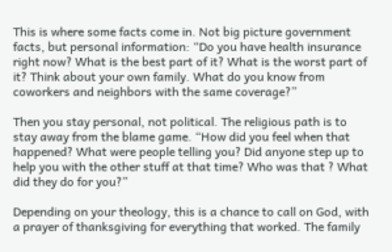This is where some facts come in. Not big picture government facts, but personal information: “Do you have health insurance right now? What is the best part of it? What is the worst part of it? Think about your own family. What do you know from coworkers and neighbors with the same coverage?”

Then you stay personal, not political. The religious path is to stay away from the blame game. “How did you feel when that happened? What were people telling you? Did anyone step up to help you with the other stuff at that time? Who was that ? What did they do for you?”

Depending on your theology, this is a chance to call on God, with a prayer of thanksgiving for everything that worked. The family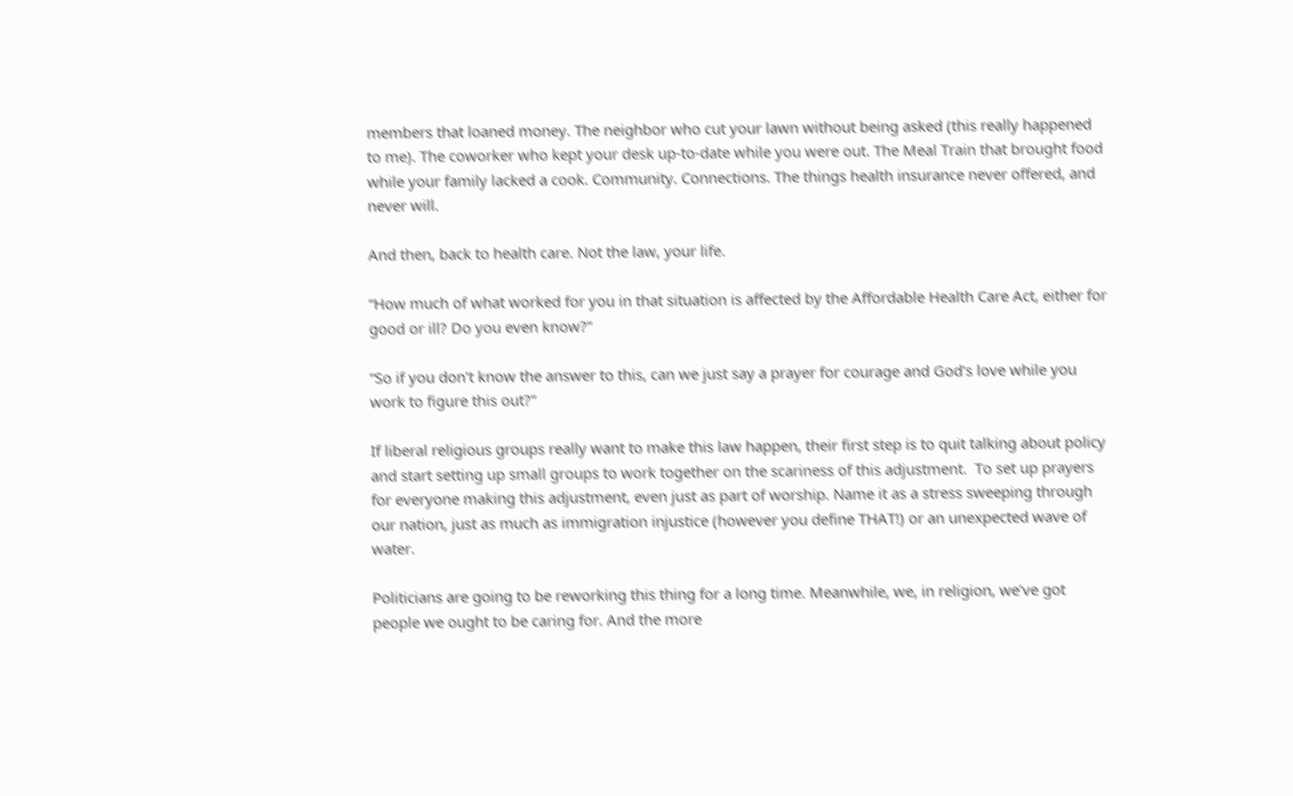members that loaned money. The neighbor who cut your lawn without being asked (this really happened to me). The coworker who kept your desk up-to-date while you were out. The Meal Train that brought food while your family lacked a cook. Community. Connections. The things health insurance never offered, and never will.

And then, back to health care. Not the law, your life.

“How much of what worked for you in that situation is affected by the Affordable Health Care Act, either for good or ill? Do you even know?”

“So if you don’t know the answer to this, can we just say a prayer for courage and God’s love while you work to figure this out?”

If liberal religious groups really want to make this law happen, their first step is to quit talking about policy and start setting up small groups to work together on the scariness of this adjustment.  To set up prayers for everyone making this adjustment, even just as part of worship. Name it as a stress sweeping through our nation, just as much as immigration injustice (however you define THAT!) or an unexpected wave of water.

Politicians are going to be reworking this thing for a long time. Meanwhile, we, in religion, we’ve got people we ought to be caring for. And the more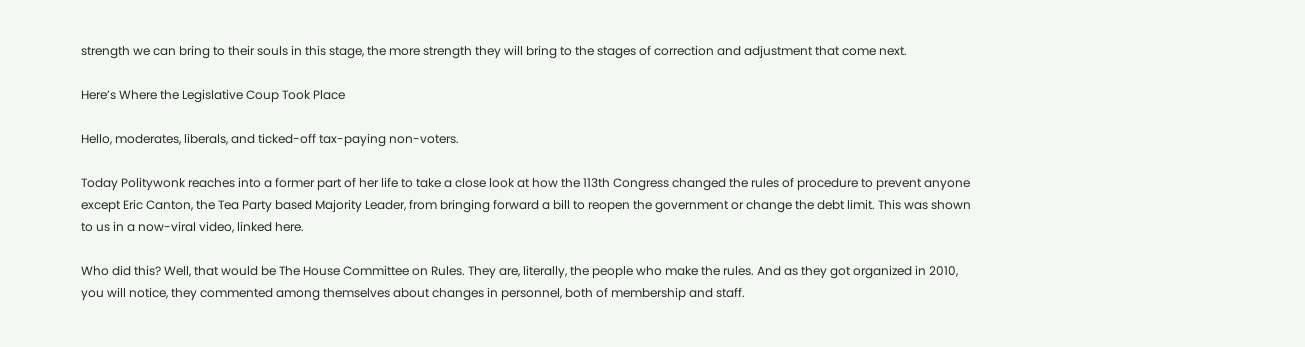strength we can bring to their souls in this stage, the more strength they will bring to the stages of correction and adjustment that come next.

Here’s Where the Legislative Coup Took Place

Hello, moderates, liberals, and ticked-off tax-paying non-voters.

Today Politywonk reaches into a former part of her life to take a close look at how the 113th Congress changed the rules of procedure to prevent anyone except Eric Canton, the Tea Party based Majority Leader, from bringing forward a bill to reopen the government or change the debt limit. This was shown to us in a now-viral video, linked here.

Who did this? Well, that would be The House Committee on Rules. They are, literally, the people who make the rules. And as they got organized in 2010, you will notice, they commented among themselves about changes in personnel, both of membership and staff.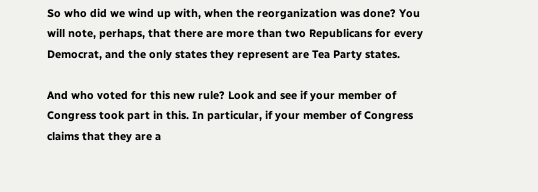So who did we wind up with, when the reorganization was done? You will note, perhaps, that there are more than two Republicans for every Democrat, and the only states they represent are Tea Party states.

And who voted for this new rule? Look and see if your member of Congress took part in this. In particular, if your member of Congress claims that they are a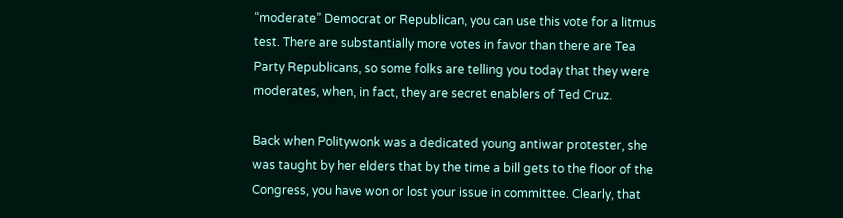“moderate” Democrat or Republican, you can use this vote for a litmus test. There are substantially more votes in favor than there are Tea Party Republicans, so some folks are telling you today that they were moderates, when, in fact, they are secret enablers of Ted Cruz.

Back when Politywonk was a dedicated young antiwar protester, she was taught by her elders that by the time a bill gets to the floor of the Congress, you have won or lost your issue in committee. Clearly, that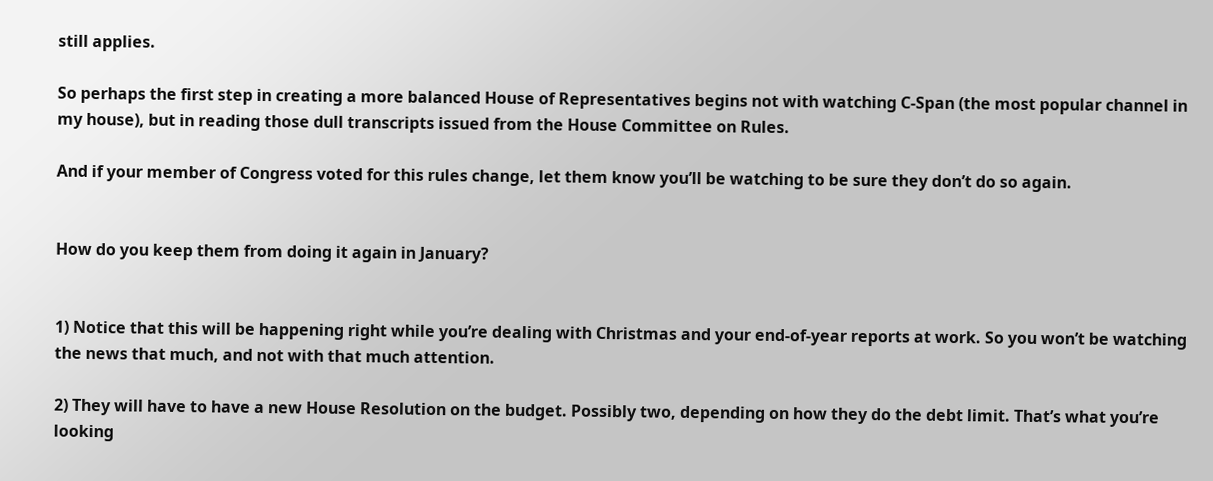still applies.

So perhaps the first step in creating a more balanced House of Representatives begins not with watching C-Span (the most popular channel in my house), but in reading those dull transcripts issued from the House Committee on Rules.

And if your member of Congress voted for this rules change, let them know you’ll be watching to be sure they don’t do so again.


How do you keep them from doing it again in January?


1) Notice that this will be happening right while you’re dealing with Christmas and your end-of-year reports at work. So you won’t be watching the news that much, and not with that much attention.

2) They will have to have a new House Resolution on the budget. Possibly two, depending on how they do the debt limit. That’s what you’re looking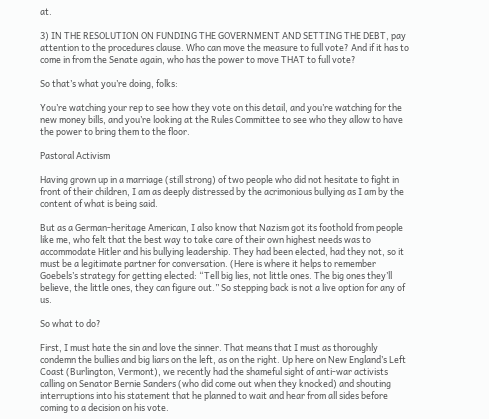at.

3) IN THE RESOLUTION ON FUNDING THE GOVERNMENT AND SETTING THE DEBT, pay attention to the procedures clause. Who can move the measure to full vote? And if it has to come in from the Senate again, who has the power to move THAT to full vote?

So that’s what you’re doing, folks:

You’re watching your rep to see how they vote on this detail, and you’re watching for the new money bills, and you’re looking at the Rules Committee to see who they allow to have the power to bring them to the floor.

Pastoral Activism

Having grown up in a marriage (still strong) of two people who did not hesitate to fight in front of their children, I am as deeply distressed by the acrimonious bullying as I am by the content of what is being said.

But as a German-heritage American, I also know that Nazism got its foothold from people like me, who felt that the best way to take care of their own highest needs was to accommodate Hitler and his bullying leadership. They had been elected, had they not, so it must be a legitimate partner for conversation. (Here is where it helps to remember Goebels’s strategy for getting elected: “Tell big lies, not little ones. The big ones they’ll believe, the little ones, they can figure out.” So stepping back is not a live option for any of us.

So what to do?

First, I must hate the sin and love the sinner. That means that I must as thoroughly condemn the bullies and big liars on the left, as on the right. Up here on New England’s Left Coast (Burlington, Vermont), we recently had the shameful sight of anti-war activists calling on Senator Bernie Sanders (who did come out when they knocked) and shouting interruptions into his statement that he planned to wait and hear from all sides before coming to a decision on his vote.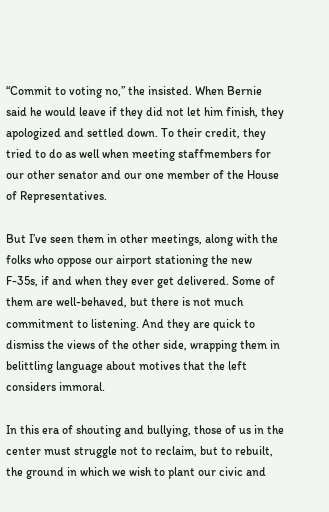“Commit to voting no,” the insisted. When Bernie said he would leave if they did not let him finish, they apologized and settled down. To their credit, they tried to do as well when meeting staffmembers for our other senator and our one member of the House of Representatives.

But I’ve seen them in other meetings, along with the folks who oppose our airport stationing the new F-35s, if and when they ever get delivered. Some of them are well-behaved, but there is not much commitment to listening. And they are quick to dismiss the views of the other side, wrapping them in belittling language about motives that the left considers immoral.

In this era of shouting and bullying, those of us in the center must struggle not to reclaim, but to rebuilt, the ground in which we wish to plant our civic and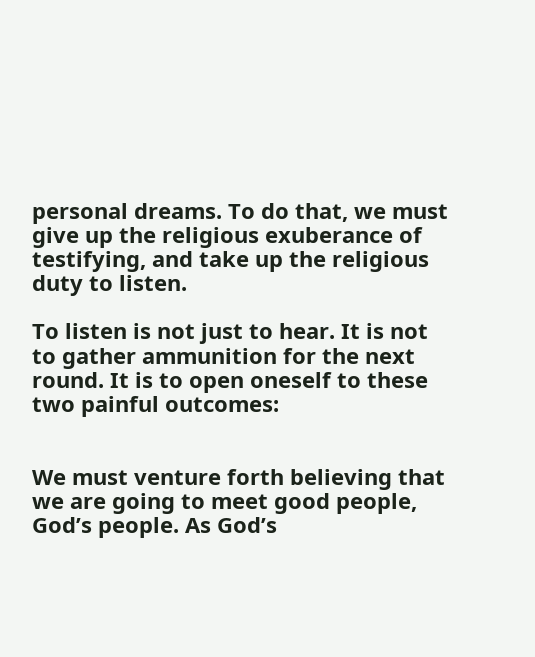personal dreams. To do that, we must give up the religious exuberance of testifying, and take up the religious duty to listen.

To listen is not just to hear. It is not to gather ammunition for the next round. It is to open oneself to these two painful outcomes:


We must venture forth believing that we are going to meet good people, God’s people. As God’s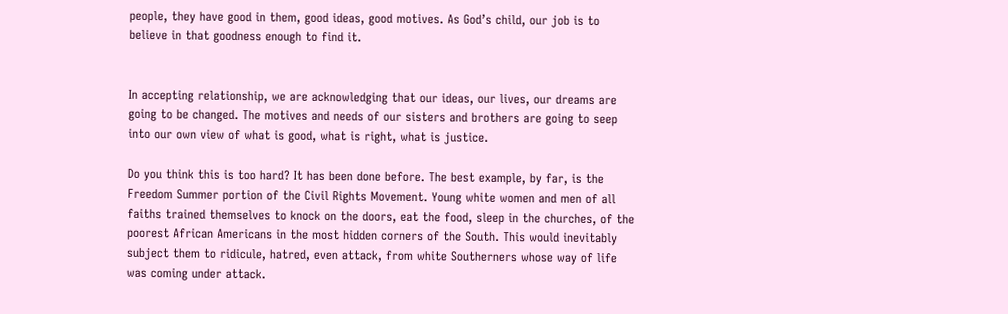people, they have good in them, good ideas, good motives. As God’s child, our job is to believe in that goodness enough to find it.


In accepting relationship, we are acknowledging that our ideas, our lives, our dreams are going to be changed. The motives and needs of our sisters and brothers are going to seep into our own view of what is good, what is right, what is justice.

Do you think this is too hard? It has been done before. The best example, by far, is the Freedom Summer portion of the Civil Rights Movement. Young white women and men of all faiths trained themselves to knock on the doors, eat the food, sleep in the churches, of the poorest African Americans in the most hidden corners of the South. This would inevitably subject them to ridicule, hatred, even attack, from white Southerners whose way of life was coming under attack.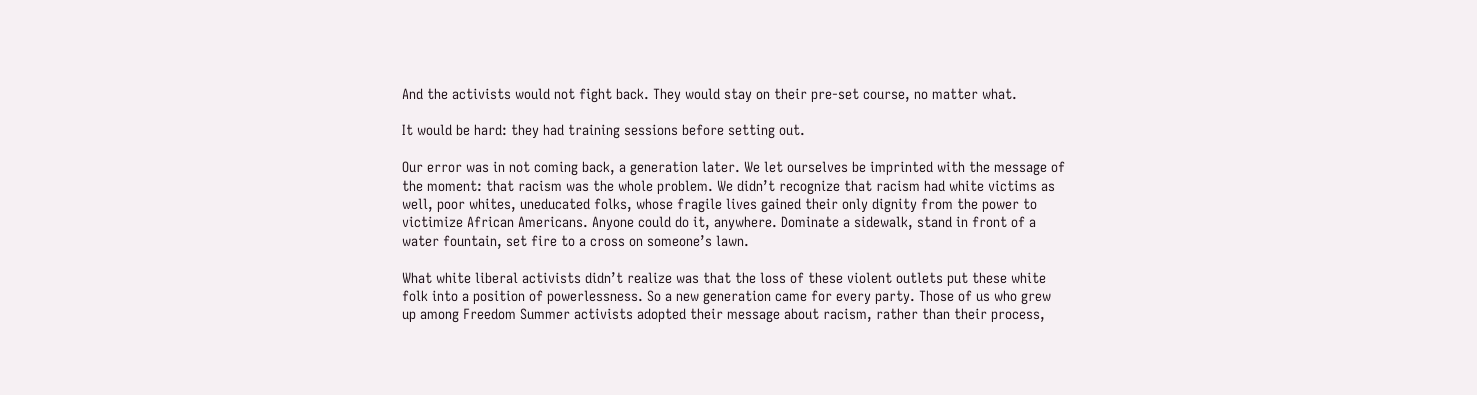And the activists would not fight back. They would stay on their pre-set course, no matter what.

It would be hard: they had training sessions before setting out.

Our error was in not coming back, a generation later. We let ourselves be imprinted with the message of the moment: that racism was the whole problem. We didn’t recognize that racism had white victims as well, poor whites, uneducated folks, whose fragile lives gained their only dignity from the power to victimize African Americans. Anyone could do it, anywhere. Dominate a sidewalk, stand in front of a water fountain, set fire to a cross on someone’s lawn.

What white liberal activists didn’t realize was that the loss of these violent outlets put these white folk into a position of powerlessness. So a new generation came for every party. Those of us who grew up among Freedom Summer activists adopted their message about racism, rather than their process,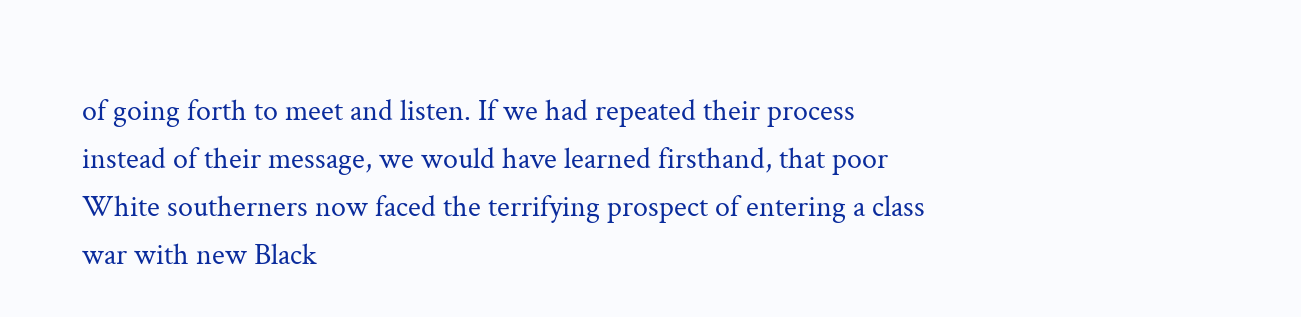of going forth to meet and listen. If we had repeated their process instead of their message, we would have learned firsthand, that poor White southerners now faced the terrifying prospect of entering a class war with new Black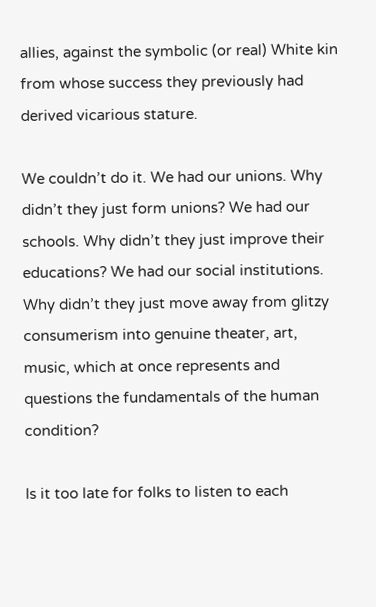allies, against the symbolic (or real) White kin from whose success they previously had derived vicarious stature.

We couldn’t do it. We had our unions. Why didn’t they just form unions? We had our schools. Why didn’t they just improve their educations? We had our social institutions. Why didn’t they just move away from glitzy consumerism into genuine theater, art, music, which at once represents and questions the fundamentals of the human condition?

Is it too late for folks to listen to each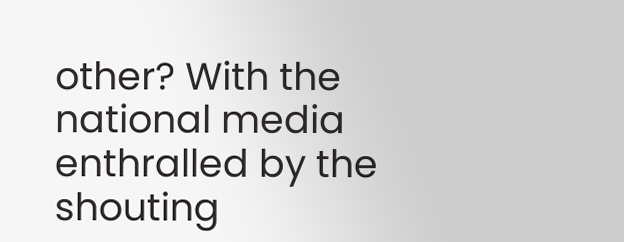other? With the national media enthralled by the shouting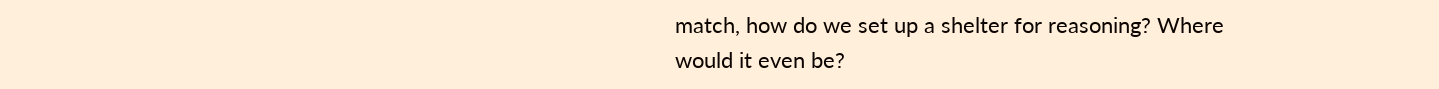match, how do we set up a shelter for reasoning? Where would it even be?